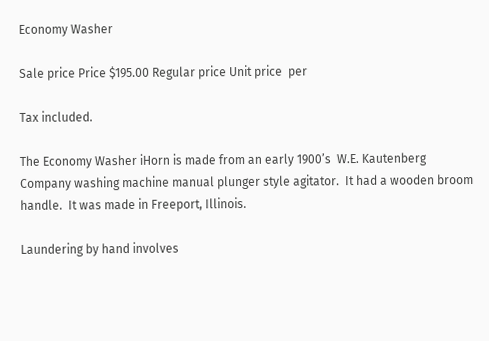Economy Washer

Sale price Price $195.00 Regular price Unit price  per

Tax included.

The Economy Washer iHorn is made from an early 1900’s  W.E. Kautenberg Company washing machine manual plunger style agitator.  It had a wooden broom handle.  It was made in Freeport, Illinois.

Laundering by hand involves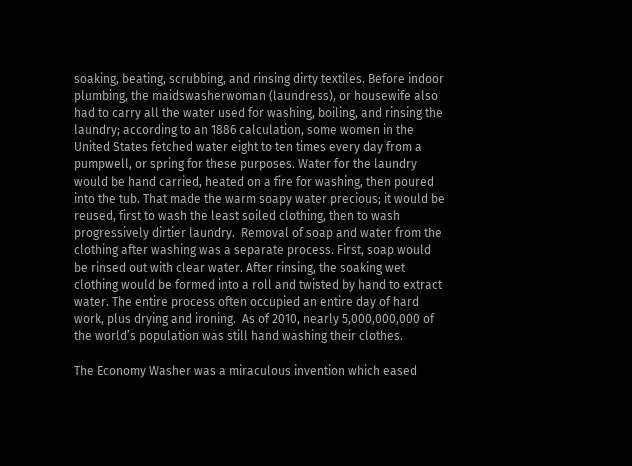soaking, beating, scrubbing, and rinsing dirty textiles. Before indoor plumbing, the maidswasherwoman (laundress), or housewife also had to carry all the water used for washing, boiling, and rinsing the laundry; according to an 1886 calculation, some women in the United States fetched water eight to ten times every day from a pumpwell, or spring for these purposes. Water for the laundry would be hand carried, heated on a fire for washing, then poured into the tub. That made the warm soapy water precious; it would be reused, first to wash the least soiled clothing, then to wash progressively dirtier laundry.  Removal of soap and water from the clothing after washing was a separate process. First, soap would be rinsed out with clear water. After rinsing, the soaking wet clothing would be formed into a roll and twisted by hand to extract water. The entire process often occupied an entire day of hard work, plus drying and ironing.  As of 2010, nearly 5,000,000,000 of the world’s population was still hand washing their clothes.

The Economy Washer was a miraculous invention which eased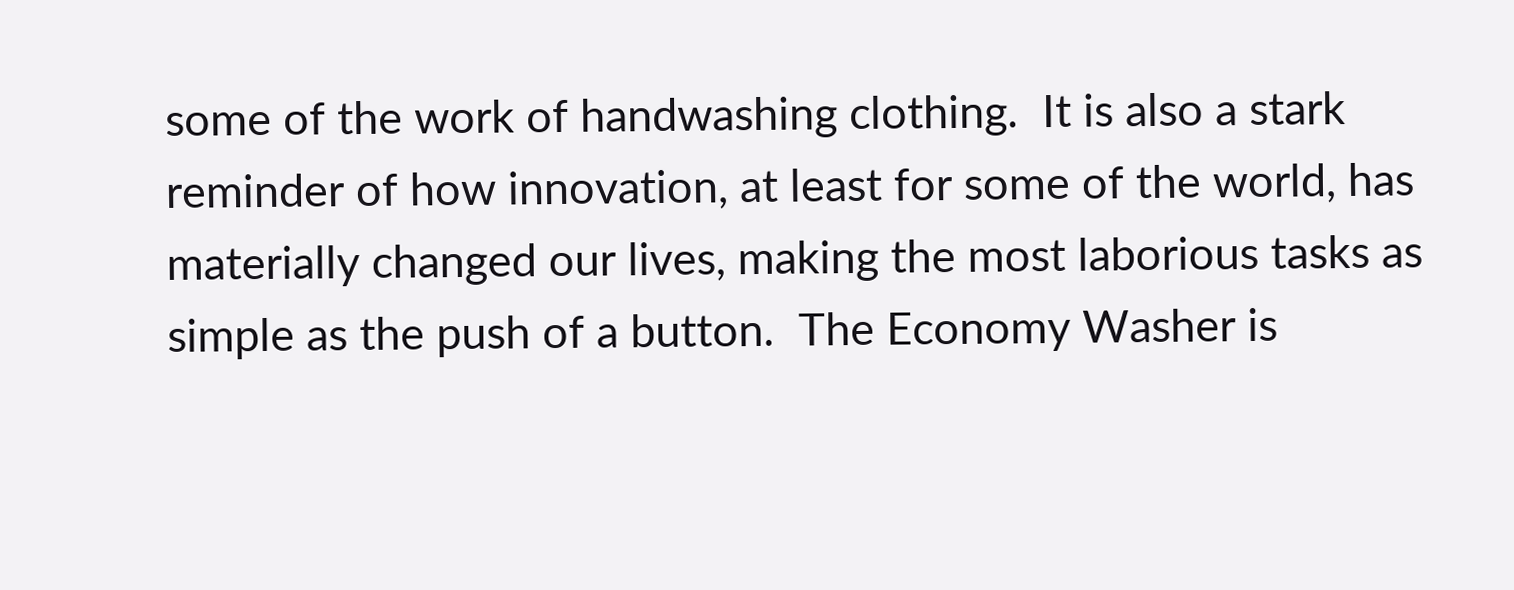some of the work of handwashing clothing.  It is also a stark reminder of how innovation, at least for some of the world, has materially changed our lives, making the most laborious tasks as simple as the push of a button.  The Economy Washer is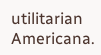utilitarian Americana.